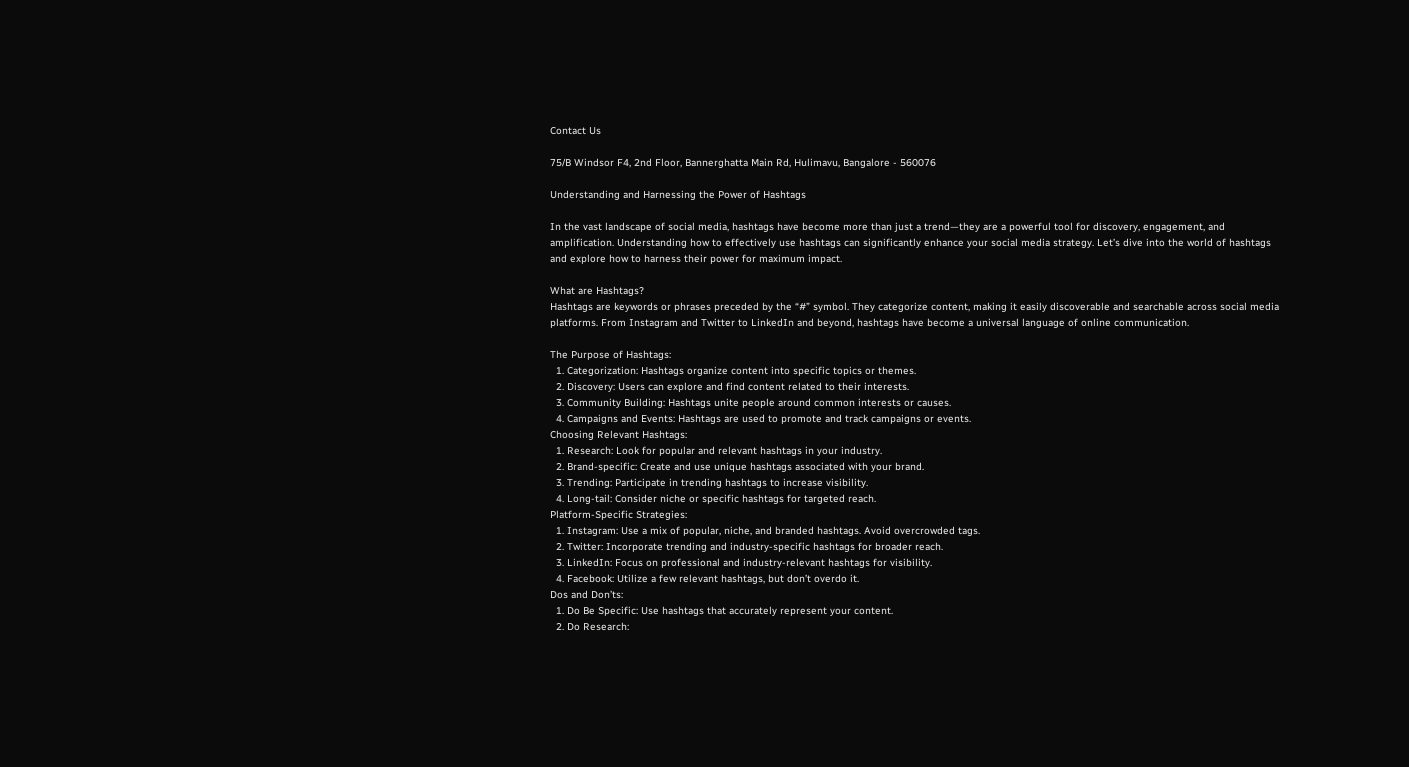Contact Us

75/B Windsor F4, 2nd Floor, Bannerghatta Main Rd, Hulimavu, Bangalore - 560076

Understanding and Harnessing the Power of Hashtags

In the vast landscape of social media, hashtags have become more than just a trend—they are a powerful tool for discovery, engagement, and amplification. Understanding how to effectively use hashtags can significantly enhance your social media strategy. Let’s dive into the world of hashtags and explore how to harness their power for maximum impact.

What are Hashtags?
Hashtags are keywords or phrases preceded by the “#” symbol. They categorize content, making it easily discoverable and searchable across social media platforms. From Instagram and Twitter to LinkedIn and beyond, hashtags have become a universal language of online communication.

The Purpose of Hashtags:
  1. Categorization: Hashtags organize content into specific topics or themes.
  2. Discovery: Users can explore and find content related to their interests.
  3. Community Building: Hashtags unite people around common interests or causes.
  4. Campaigns and Events: Hashtags are used to promote and track campaigns or events.
Choosing Relevant Hashtags:
  1. Research: Look for popular and relevant hashtags in your industry.
  2. Brand-specific: Create and use unique hashtags associated with your brand.
  3. Trending: Participate in trending hashtags to increase visibility.
  4. Long-tail: Consider niche or specific hashtags for targeted reach.
Platform-Specific Strategies:
  1. Instagram: Use a mix of popular, niche, and branded hashtags. Avoid overcrowded tags.
  2. Twitter: Incorporate trending and industry-specific hashtags for broader reach.
  3. LinkedIn: Focus on professional and industry-relevant hashtags for visibility.
  4. Facebook: Utilize a few relevant hashtags, but don’t overdo it.
Dos and Don’ts:
  1. Do Be Specific: Use hashtags that accurately represent your content.
  2. Do Research: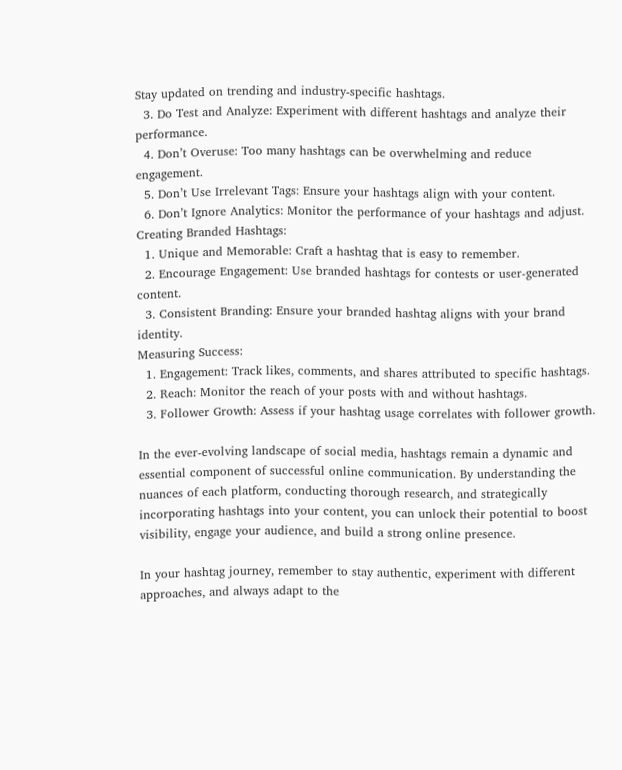Stay updated on trending and industry-specific hashtags.
  3. Do Test and Analyze: Experiment with different hashtags and analyze their performance.
  4. Don’t Overuse: Too many hashtags can be overwhelming and reduce engagement.
  5. Don’t Use Irrelevant Tags: Ensure your hashtags align with your content.
  6. Don’t Ignore Analytics: Monitor the performance of your hashtags and adjust.
Creating Branded Hashtags:
  1. Unique and Memorable: Craft a hashtag that is easy to remember.
  2. Encourage Engagement: Use branded hashtags for contests or user-generated content.
  3. Consistent Branding: Ensure your branded hashtag aligns with your brand identity.
Measuring Success:
  1. Engagement: Track likes, comments, and shares attributed to specific hashtags.
  2. Reach: Monitor the reach of your posts with and without hashtags.
  3. Follower Growth: Assess if your hashtag usage correlates with follower growth.

In the ever-evolving landscape of social media, hashtags remain a dynamic and essential component of successful online communication. By understanding the nuances of each platform, conducting thorough research, and strategically incorporating hashtags into your content, you can unlock their potential to boost visibility, engage your audience, and build a strong online presence.

In your hashtag journey, remember to stay authentic, experiment with different approaches, and always adapt to the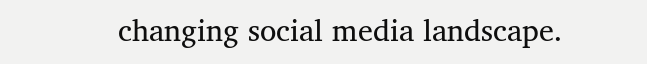changing social media landscape.